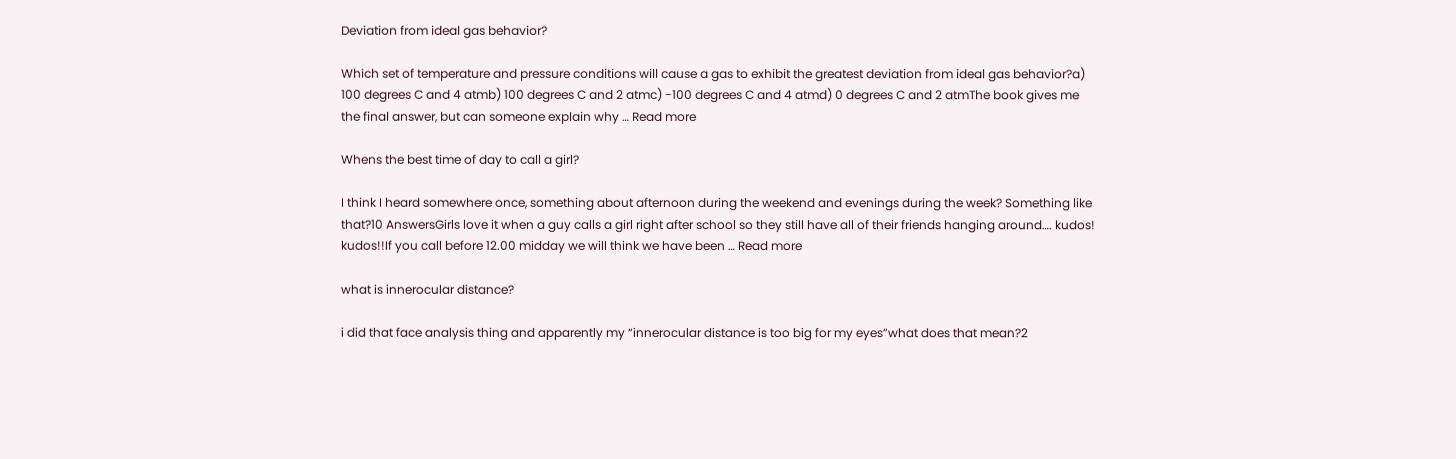Deviation from ideal gas behavior?

Which set of temperature and pressure conditions will cause a gas to exhibit the greatest deviation from ideal gas behavior?a) 100 degrees C and 4 atmb) 100 degrees C and 2 atmc) -100 degrees C and 4 atmd) 0 degrees C and 2 atmThe book gives me the final answer, but can someone explain why … Read more

Whens the best time of day to call a girl?

I think I heard somewhere once, something about afternoon during the weekend and evenings during the week? Something like that?10 AnswersGirls love it when a guy calls a girl right after school so they still have all of their friends hanging around…. kudos! kudos!!If you call before 12.00 midday we will think we have been … Read more

what is innerocular distance?

i did that face analysis thing and apparently my “innerocular distance is too big for my eyes”what does that mean?2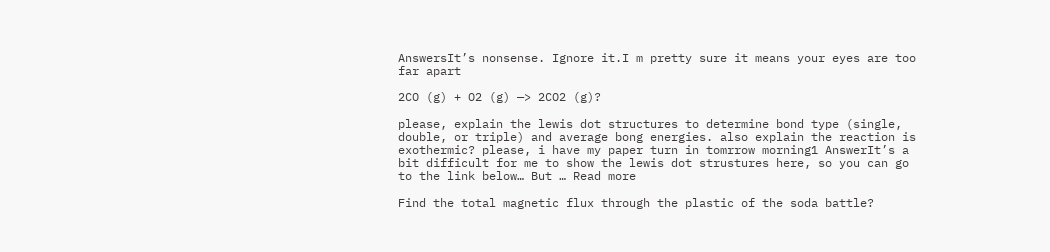AnswersIt’s nonsense. Ignore it.I m pretty sure it means your eyes are too far apart

2CO (g) + O2 (g) —> 2CO2 (g)?

please, explain the lewis dot structures to determine bond type (single, double, or triple) and average bong energies. also explain the reaction is exothermic? please, i have my paper turn in tomrrow morning1 AnswerIt’s a bit difficult for me to show the lewis dot strustures here, so you can go to the link below… But … Read more

Find the total magnetic flux through the plastic of the soda battle?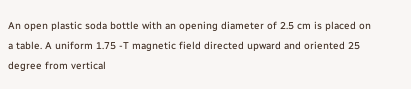An open plastic soda bottle with an opening diameter of 2.5 cm is placed on a table. A uniform 1.75 -T magnetic field directed upward and oriented 25 degree from vertical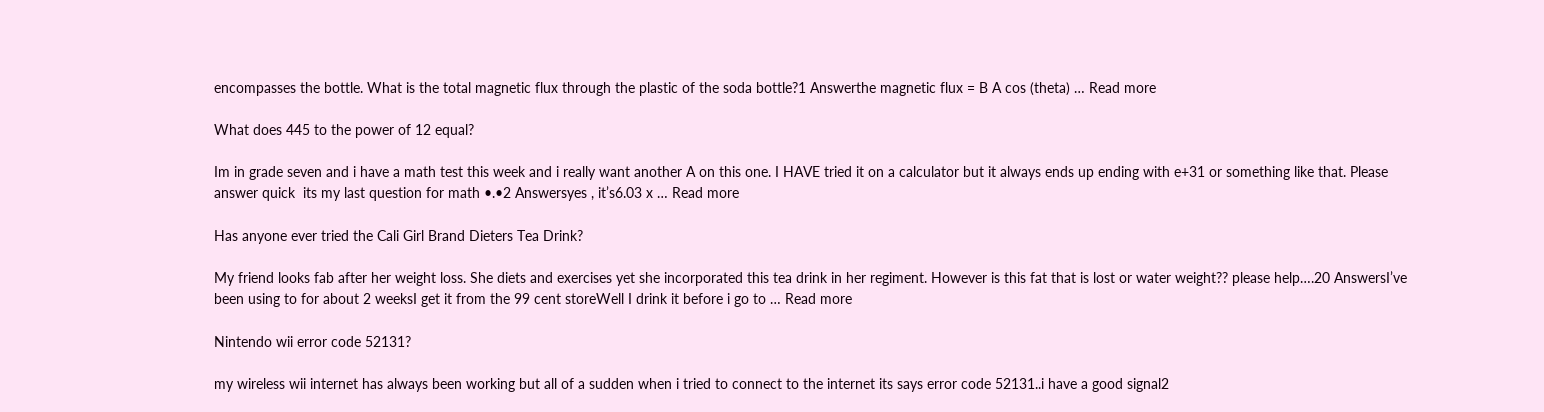encompasses the bottle. What is the total magnetic flux through the plastic of the soda bottle?1 Answerthe magnetic flux = B A cos (theta) … Read more

What does 445 to the power of 12 equal?

Im in grade seven and i have a math test this week and i really want another A on this one. I HAVE tried it on a calculator but it always ends up ending with e+31 or something like that. Please answer quick  its my last question for math •.•2 Answersyes , it’s6.03 x … Read more

Has anyone ever tried the Cali Girl Brand Dieters Tea Drink?

My friend looks fab after her weight loss. She diets and exercises yet she incorporated this tea drink in her regiment. However is this fat that is lost or water weight?? please help….20 AnswersI’ve been using to for about 2 weeksI get it from the 99 cent storeWell I drink it before i go to … Read more

Nintendo wii error code 52131?

my wireless wii internet has always been working but all of a sudden when i tried to connect to the internet its says error code 52131..i have a good signal2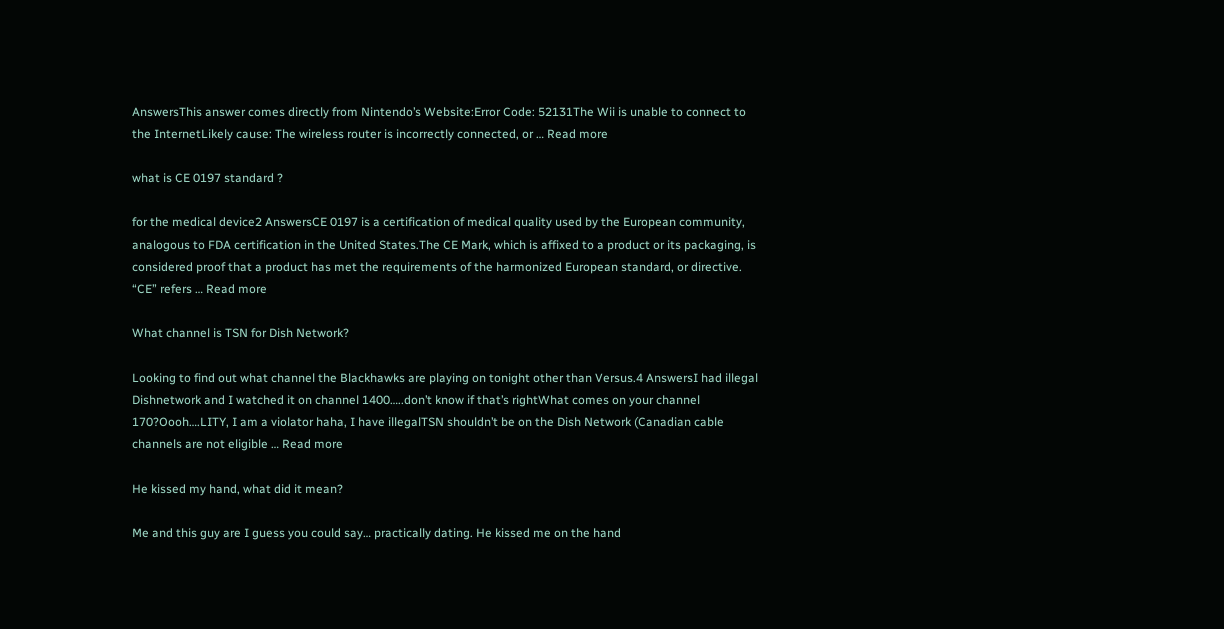AnswersThis answer comes directly from Nintendo’s Website:Error Code: 52131The Wii is unable to connect to the InternetLikely cause: The wireless router is incorrectly connected, or … Read more

what is CE 0197 standard ?

for the medical device2 AnswersCE 0197 is a certification of medical quality used by the European community, analogous to FDA certification in the United States.The CE Mark, which is affixed to a product or its packaging, is considered proof that a product has met the requirements of the harmonized European standard, or directive. “CE” refers … Read more

What channel is TSN for Dish Network?

Looking to find out what channel the Blackhawks are playing on tonight other than Versus.4 AnswersI had illegal Dishnetwork and I watched it on channel 1400…..don’t know if that’s rightWhat comes on your channel 170?Oooh….LITY, I am a violator haha, I have illegalTSN shouldn’t be on the Dish Network (Canadian cable channels are not eligible … Read more

He kissed my hand, what did it mean?

Me and this guy are I guess you could say… practically dating. He kissed me on the hand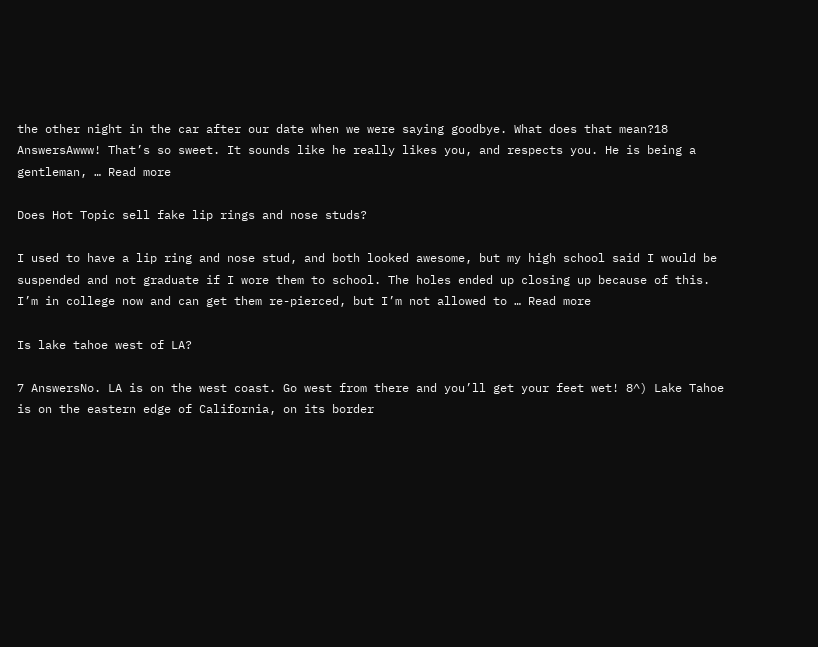the other night in the car after our date when we were saying goodbye. What does that mean?18 AnswersAwww! That’s so sweet. It sounds like he really likes you, and respects you. He is being a gentleman, … Read more

Does Hot Topic sell fake lip rings and nose studs?

I used to have a lip ring and nose stud, and both looked awesome, but my high school said I would be suspended and not graduate if I wore them to school. The holes ended up closing up because of this. I’m in college now and can get them re-pierced, but I’m not allowed to … Read more

Is lake tahoe west of LA?

7 AnswersNo. LA is on the west coast. Go west from there and you’ll get your feet wet! 8^) Lake Tahoe is on the eastern edge of California, on its border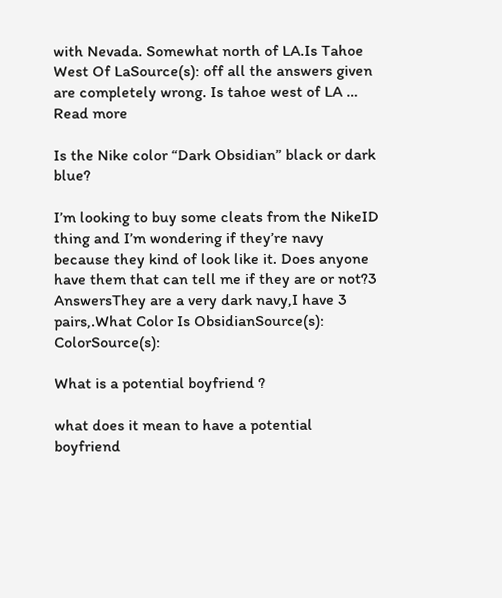with Nevada. Somewhat north of LA.Is Tahoe West Of LaSource(s): off all the answers given are completely wrong. Is tahoe west of LA … Read more

Is the Nike color “Dark Obsidian” black or dark blue?

I’m looking to buy some cleats from the NikeID thing and I’m wondering if they’re navy because they kind of look like it. Does anyone have them that can tell me if they are or not?3 AnswersThey are a very dark navy,I have 3 pairs,.What Color Is ObsidianSource(s): ColorSource(s):

What is a potential boyfriend ?

what does it mean to have a potential boyfriend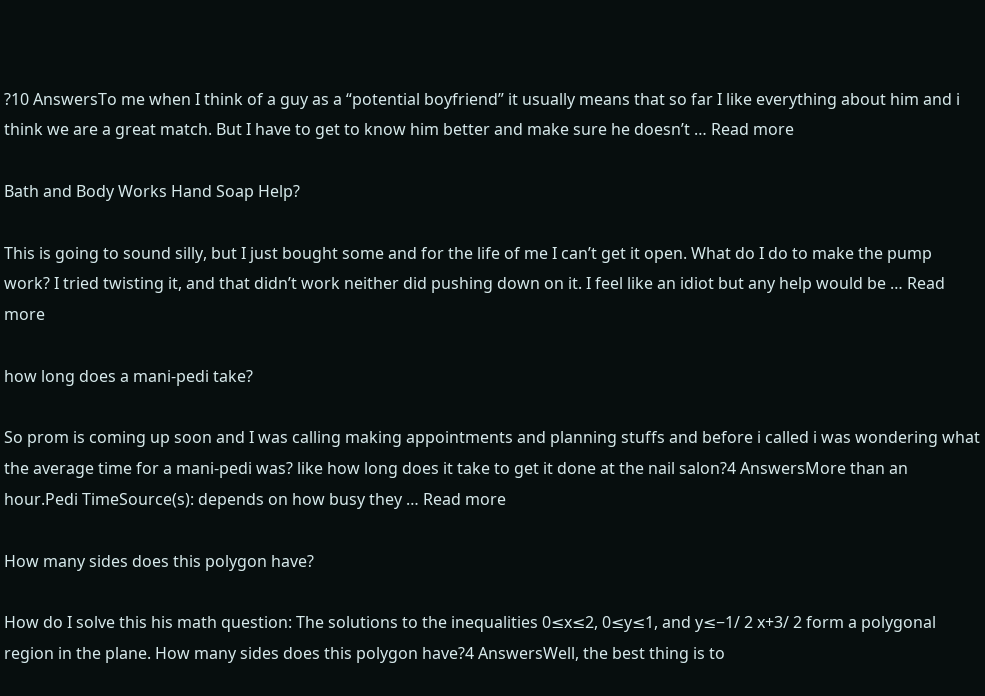?10 AnswersTo me when I think of a guy as a “potential boyfriend” it usually means that so far I like everything about him and i think we are a great match. But I have to get to know him better and make sure he doesn’t … Read more

Bath and Body Works Hand Soap Help?

This is going to sound silly, but I just bought some and for the life of me I can’t get it open. What do I do to make the pump work? I tried twisting it, and that didn’t work neither did pushing down on it. I feel like an idiot but any help would be … Read more

how long does a mani-pedi take?

So prom is coming up soon and I was calling making appointments and planning stuffs and before i called i was wondering what the average time for a mani-pedi was? like how long does it take to get it done at the nail salon?4 AnswersMore than an hour.Pedi TimeSource(s): depends on how busy they … Read more

How many sides does this polygon have?

How do I solve this his math question: The solutions to the inequalities 0≤x≤2, 0≤y≤1, and y≤−1/ 2 x+3/ 2 form a polygonal region in the plane. How many sides does this polygon have?4 AnswersWell, the best thing is to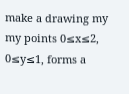make a drawing my my points 0≤x≤2, 0≤y≤1, forms a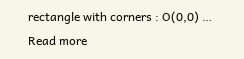rectangle with corners : O(0,0) … Read more